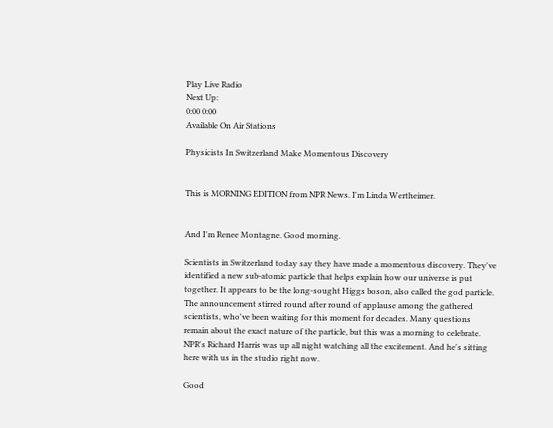Play Live Radio
Next Up:
0:00 0:00
Available On Air Stations

Physicists In Switzerland Make Momentous Discovery


This is MORNING EDITION from NPR News. I'm Linda Wertheimer.


And I'm Renee Montagne. Good morning.

Scientists in Switzerland today say they have made a momentous discovery. They've identified a new sub-atomic particle that helps explain how our universe is put together. It appears to be the long-sought Higgs boson, also called the god particle. The announcement stirred round after round of applause among the gathered scientists, who've been waiting for this moment for decades. Many questions remain about the exact nature of the particle, but this was a morning to celebrate. NPR's Richard Harris was up all night watching all the excitement. And he's sitting here with us in the studio right now.

Good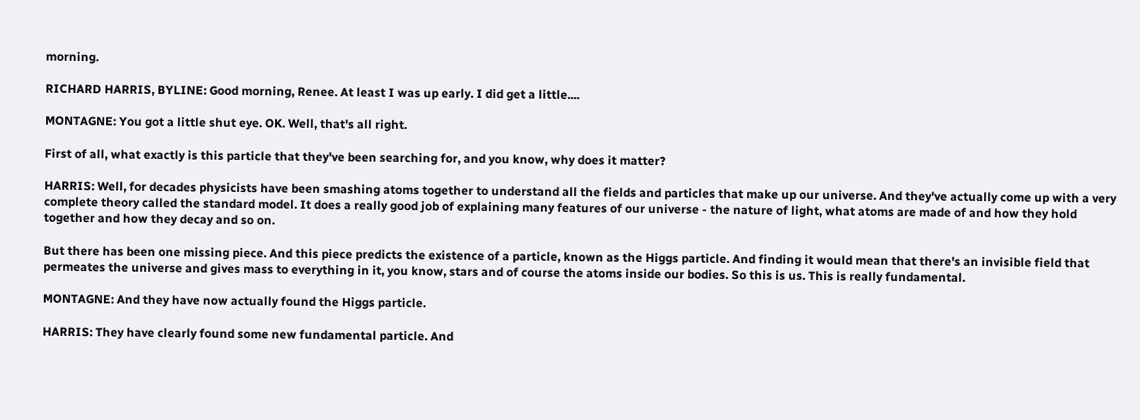morning.

RICHARD HARRIS, BYLINE: Good morning, Renee. At least I was up early. I did get a little....

MONTAGNE: You got a little shut eye. OK. Well, that's all right.

First of all, what exactly is this particle that they've been searching for, and you know, why does it matter?

HARRIS: Well, for decades physicists have been smashing atoms together to understand all the fields and particles that make up our universe. And they've actually come up with a very complete theory called the standard model. It does a really good job of explaining many features of our universe - the nature of light, what atoms are made of and how they hold together and how they decay and so on.

But there has been one missing piece. And this piece predicts the existence of a particle, known as the Higgs particle. And finding it would mean that there's an invisible field that permeates the universe and gives mass to everything in it, you know, stars and of course the atoms inside our bodies. So this is us. This is really fundamental.

MONTAGNE: And they have now actually found the Higgs particle.

HARRIS: They have clearly found some new fundamental particle. And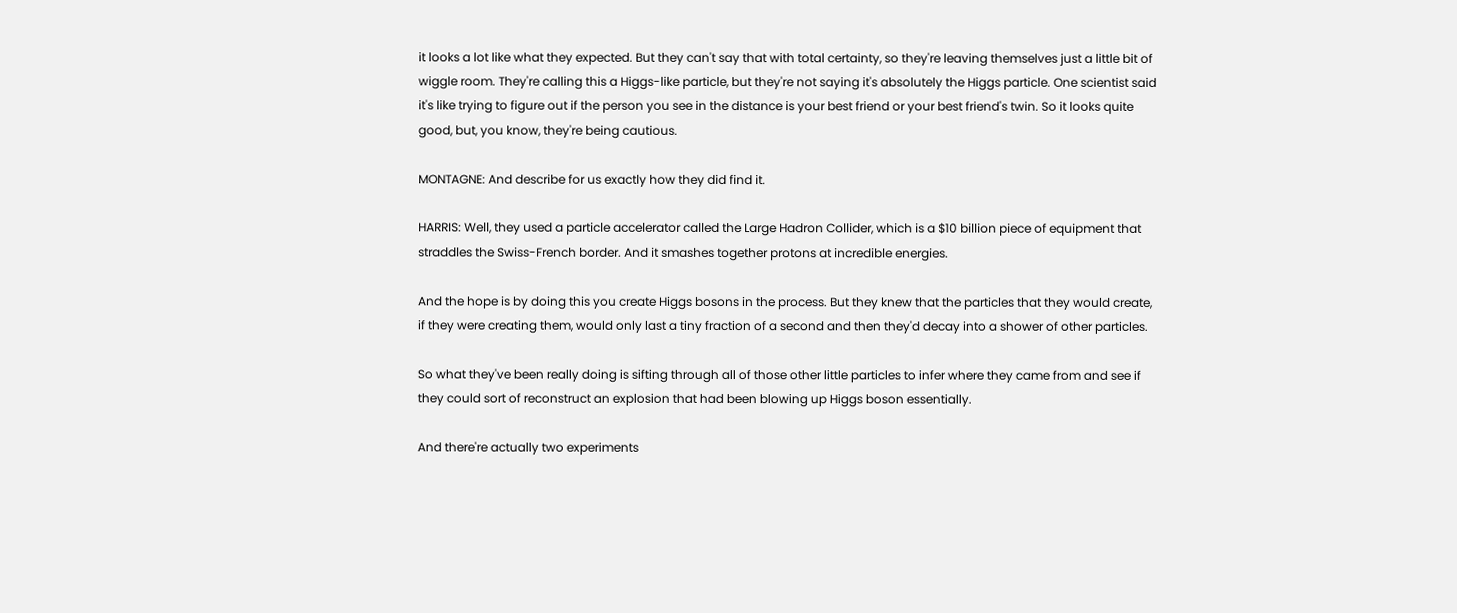it looks a lot like what they expected. But they can't say that with total certainty, so they're leaving themselves just a little bit of wiggle room. They're calling this a Higgs-like particle, but they're not saying it's absolutely the Higgs particle. One scientist said it's like trying to figure out if the person you see in the distance is your best friend or your best friend's twin. So it looks quite good, but, you know, they're being cautious.

MONTAGNE: And describe for us exactly how they did find it.

HARRIS: Well, they used a particle accelerator called the Large Hadron Collider, which is a $10 billion piece of equipment that straddles the Swiss-French border. And it smashes together protons at incredible energies.

And the hope is by doing this you create Higgs bosons in the process. But they knew that the particles that they would create, if they were creating them, would only last a tiny fraction of a second and then they'd decay into a shower of other particles.

So what they've been really doing is sifting through all of those other little particles to infer where they came from and see if they could sort of reconstruct an explosion that had been blowing up Higgs boson essentially.

And there're actually two experiments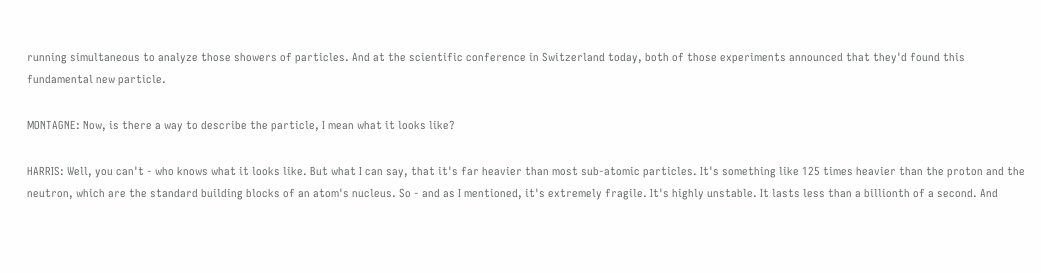running simultaneous to analyze those showers of particles. And at the scientific conference in Switzerland today, both of those experiments announced that they'd found this fundamental new particle.

MONTAGNE: Now, is there a way to describe the particle, I mean what it looks like?

HARRIS: Well, you can't - who knows what it looks like. But what I can say, that it's far heavier than most sub-atomic particles. It's something like 125 times heavier than the proton and the neutron, which are the standard building blocks of an atom's nucleus. So - and as I mentioned, it's extremely fragile. It's highly unstable. It lasts less than a billionth of a second. And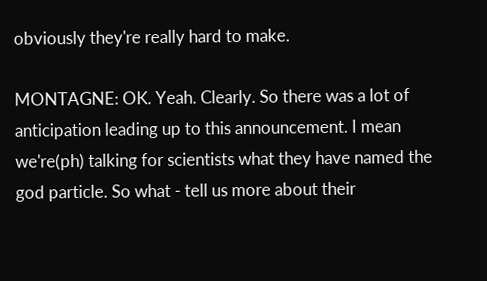obviously they're really hard to make.

MONTAGNE: OK. Yeah. Clearly. So there was a lot of anticipation leading up to this announcement. I mean we're(ph) talking for scientists what they have named the god particle. So what - tell us more about their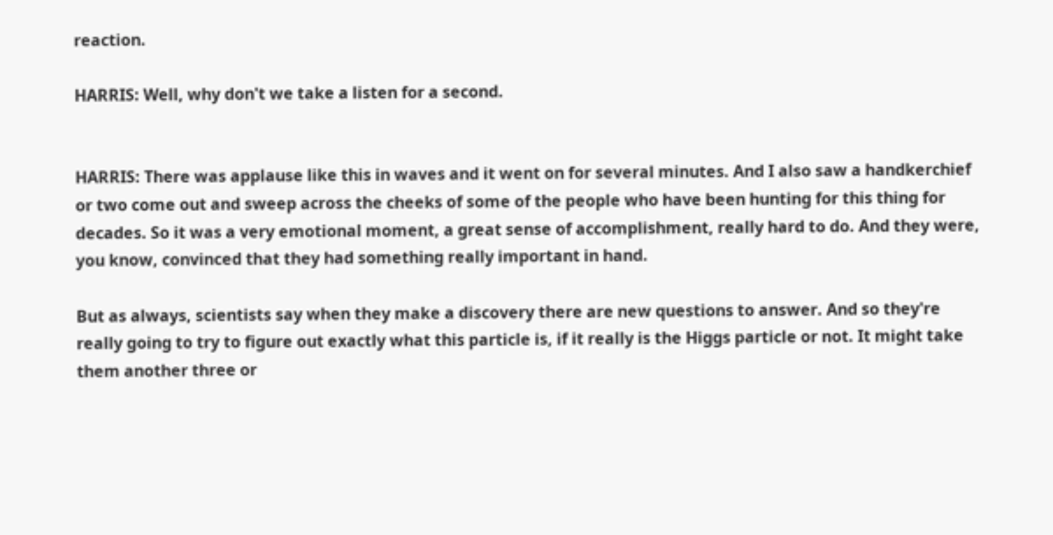reaction.

HARRIS: Well, why don't we take a listen for a second.


HARRIS: There was applause like this in waves and it went on for several minutes. And I also saw a handkerchief or two come out and sweep across the cheeks of some of the people who have been hunting for this thing for decades. So it was a very emotional moment, a great sense of accomplishment, really hard to do. And they were, you know, convinced that they had something really important in hand.

But as always, scientists say when they make a discovery there are new questions to answer. And so they're really going to try to figure out exactly what this particle is, if it really is the Higgs particle or not. It might take them another three or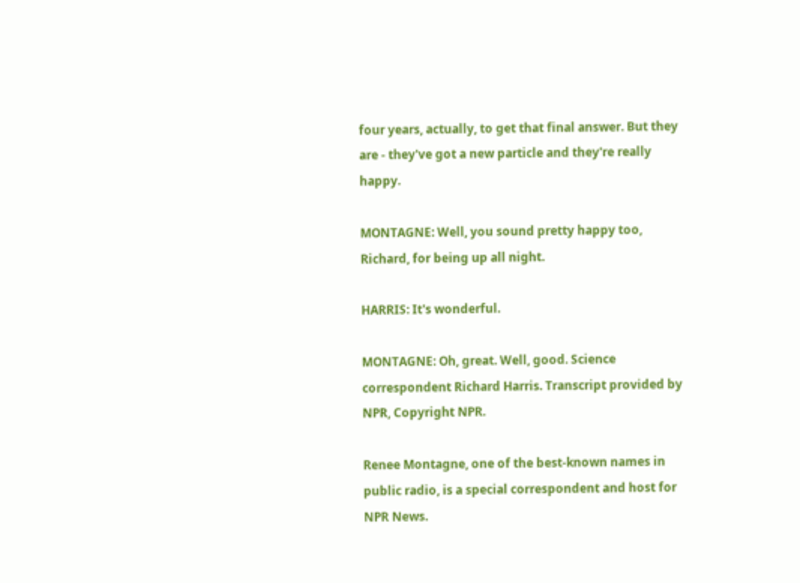four years, actually, to get that final answer. But they are - they've got a new particle and they're really happy.

MONTAGNE: Well, you sound pretty happy too, Richard, for being up all night.

HARRIS: It's wonderful.

MONTAGNE: Oh, great. Well, good. Science correspondent Richard Harris. Transcript provided by NPR, Copyright NPR.

Renee Montagne, one of the best-known names in public radio, is a special correspondent and host for NPR News.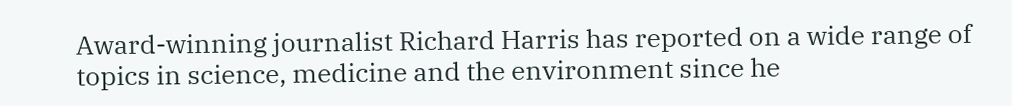Award-winning journalist Richard Harris has reported on a wide range of topics in science, medicine and the environment since he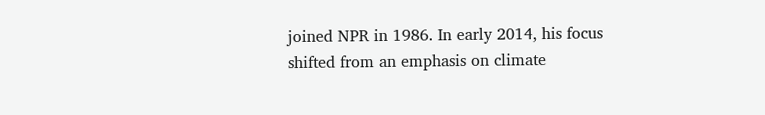joined NPR in 1986. In early 2014, his focus shifted from an emphasis on climate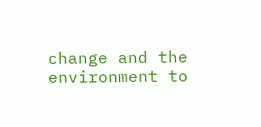change and the environment to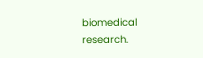biomedical research.